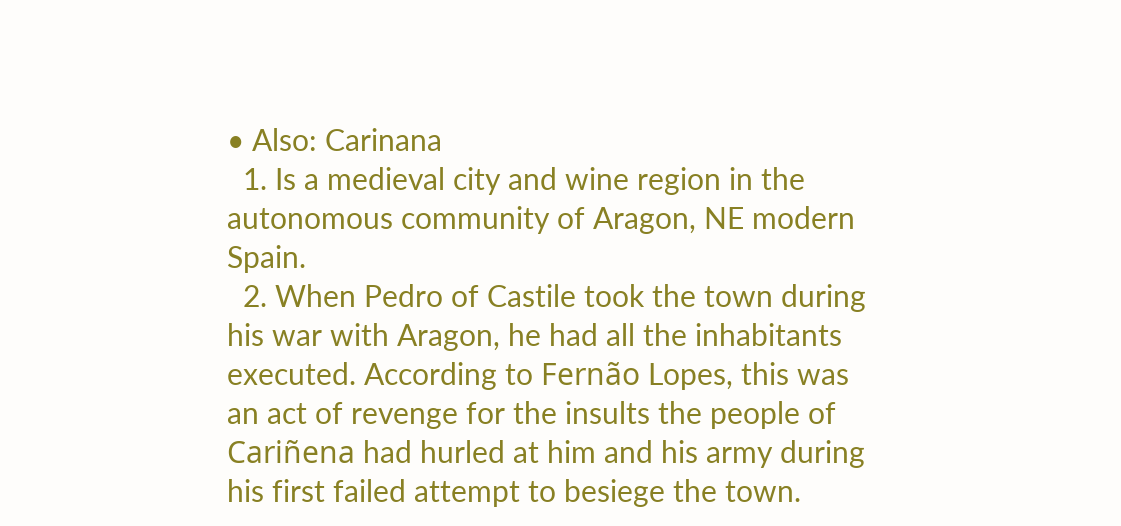• Also: Carinana
  1. Is a medieval city and wine region in the autonomous community of Aragon, NE modern Spain.
  2. When Pedro of Castile took the town during his war with Aragon, he had all the inhabitants executed. According to Fernão Lopes, this was an act of revenge for the insults the people of Cariñena had hurled at him and his army during his first failed attempt to besiege the town.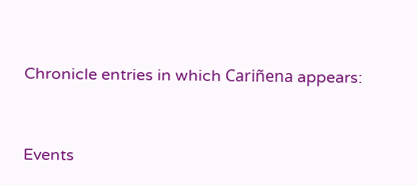Chronicle entries in which Cariñena appears:


Events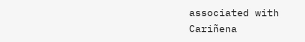associated with Cariñena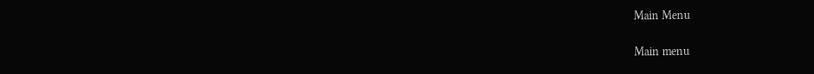Main Menu

Main menu